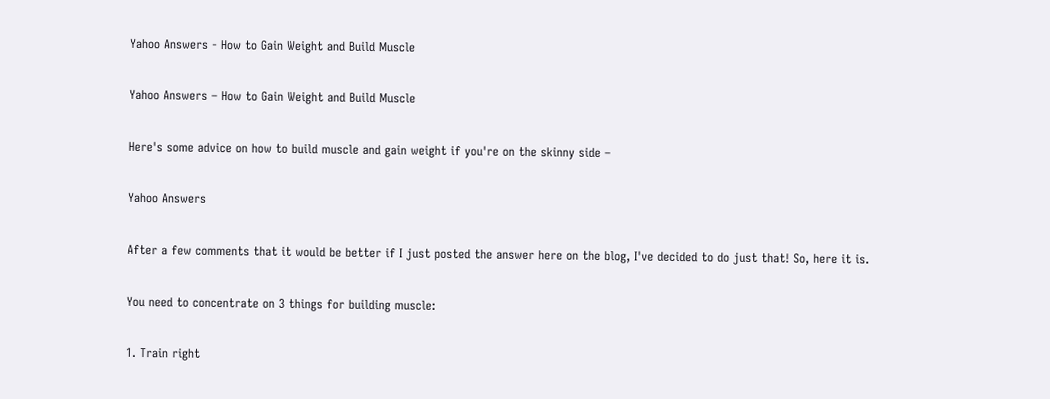Yahoo Answers - How to Gain Weight and Build Muscle

Yahoo Answers – How to Gain Weight and Build Muscle

Here's some advice on how to build muscle and gain weight if you're on the skinny side –

Yahoo Answers

After a few comments that it would be better if I just posted the answer here on the blog, I've decided to do just that! So, here it is.

You need to concentrate on 3 things for building muscle:

1. Train right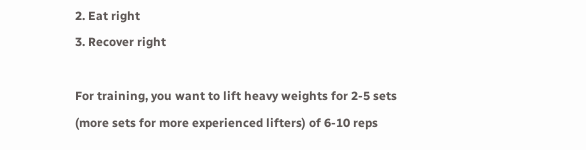2. Eat right
3. Recover right

For training, you want to lift heavy weights for 2-5 sets (more sets for more experienced lifters) of 6-10 reps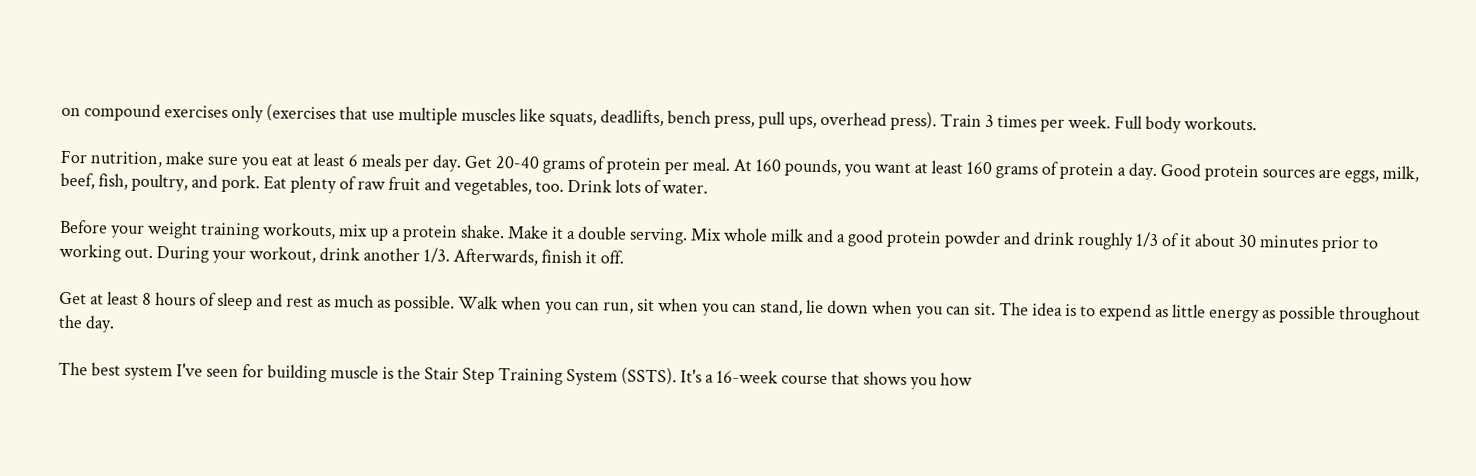on compound exercises only (exercises that use multiple muscles like squats, deadlifts, bench press, pull ups, overhead press). Train 3 times per week. Full body workouts.

For nutrition, make sure you eat at least 6 meals per day. Get 20-40 grams of protein per meal. At 160 pounds, you want at least 160 grams of protein a day. Good protein sources are eggs, milk, beef, fish, poultry, and pork. Eat plenty of raw fruit and vegetables, too. Drink lots of water.

Before your weight training workouts, mix up a protein shake. Make it a double serving. Mix whole milk and a good protein powder and drink roughly 1/3 of it about 30 minutes prior to working out. During your workout, drink another 1/3. Afterwards, finish it off.

Get at least 8 hours of sleep and rest as much as possible. Walk when you can run, sit when you can stand, lie down when you can sit. The idea is to expend as little energy as possible throughout the day.

The best system I've seen for building muscle is the Stair Step Training System (SSTS). It's a 16-week course that shows you how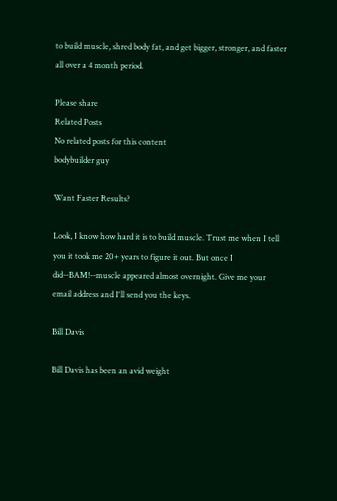to build muscle, shred body fat, and get bigger, stronger, and faster all over a 4 month period.

Please share
Related Posts
No related posts for this content
bodybuilder guy

Want Faster Results?

Look, I know how hard it is to build muscle. Trust me when I tell you it took me 20+ years to figure it out. But once I did--BAM!--muscle appeared almost overnight. Give me your email address and I'll send you the keys.

Bill Davis

Bill Davis has been an avid weight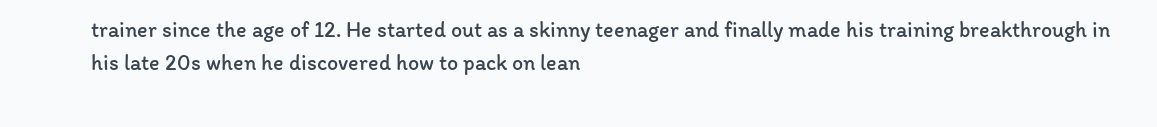trainer since the age of 12. He started out as a skinny teenager and finally made his training breakthrough in his late 20s when he discovered how to pack on lean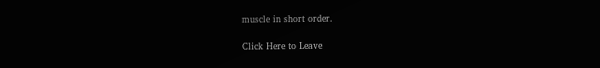muscle in short order.

Click Here to Leave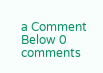a Comment Below 0 comments